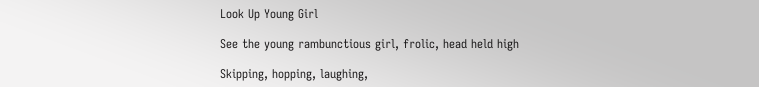Look Up Young Girl

See the young rambunctious girl, frolic, head held high

Skipping, hopping, laughing,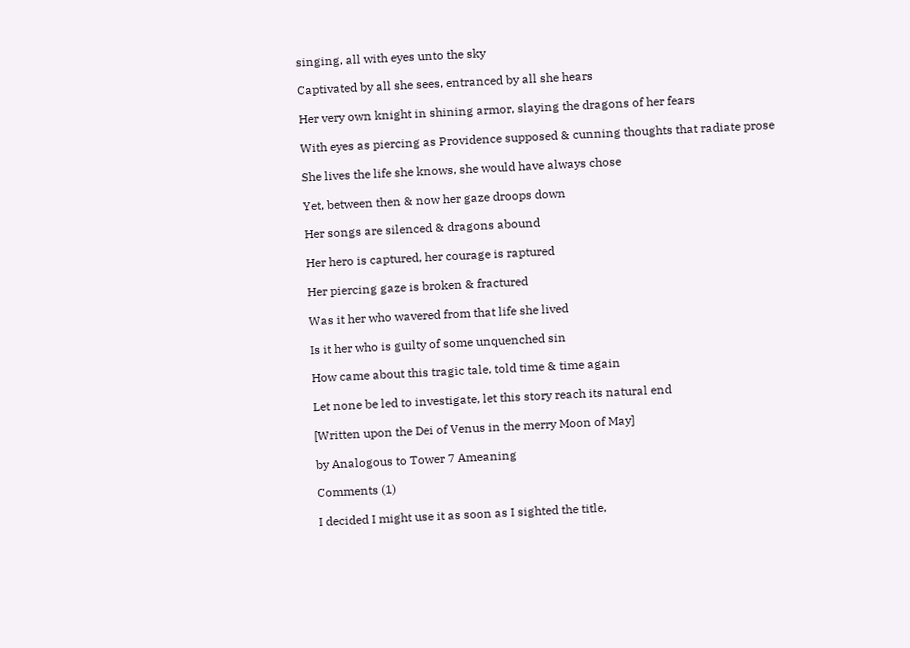singing, all with eyes unto the sky

Captivated by all she sees, entranced by all she hears

Her very own knight in shining armor, slaying the dragons of her fears

With eyes as piercing as Providence supposed & cunning thoughts that radiate prose

She lives the life she knows, she would have always chose

Yet, between then & now her gaze droops down

Her songs are silenced & dragons abound

Her hero is captured, her courage is raptured

Her piercing gaze is broken & fractured

Was it her who wavered from that life she lived

Is it her who is guilty of some unquenched sin

How came about this tragic tale, told time & time again

Let none be led to investigate, let this story reach its natural end

[Written upon the Dei of Venus in the merry Moon of May]

by Analogous to Tower 7 Ameaning

Comments (1)

I decided I might use it as soon as I sighted the title,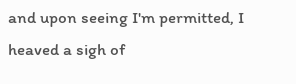and upon seeing I'm permitted, I heaved a sigh of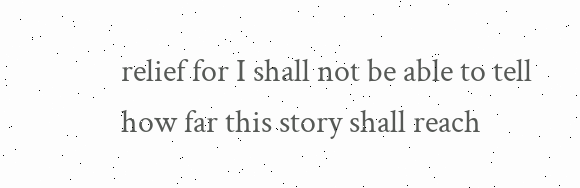relief for I shall not be able to tell how far this story shall reach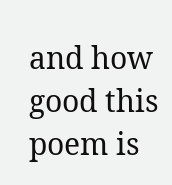and how good this poem is